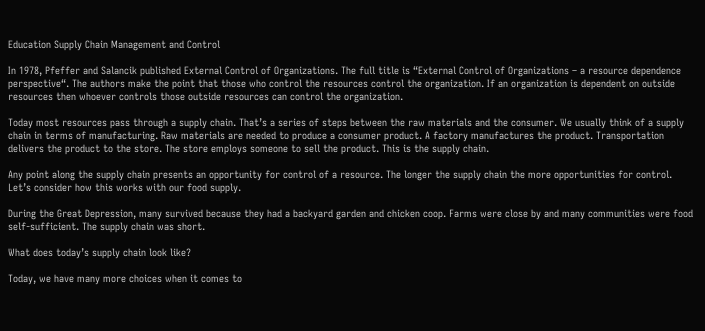Education Supply Chain Management and Control

In 1978, Pfeffer and Salancik published External Control of Organizations. The full title is “External Control of Organizations – a resource dependence perspective“. The authors make the point that those who control the resources control the organization. If an organization is dependent on outside resources then whoever controls those outside resources can control the organization.

Today most resources pass through a supply chain. That’s a series of steps between the raw materials and the consumer. We usually think of a supply chain in terms of manufacturing. Raw materials are needed to produce a consumer product. A factory manufactures the product. Transportation delivers the product to the store. The store employs someone to sell the product. This is the supply chain.

Any point along the supply chain presents an opportunity for control of a resource. The longer the supply chain the more opportunities for control. Let’s consider how this works with our food supply.

During the Great Depression, many survived because they had a backyard garden and chicken coop. Farms were close by and many communities were food self-sufficient. The supply chain was short.

What does today’s supply chain look like?

Today, we have many more choices when it comes to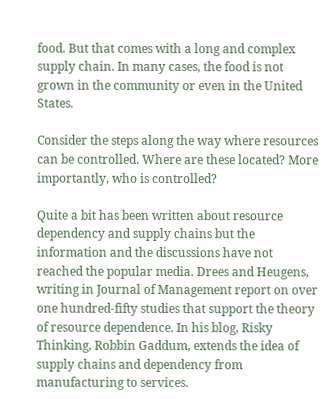food. But that comes with a long and complex supply chain. In many cases, the food is not grown in the community or even in the United States.

Consider the steps along the way where resources can be controlled. Where are these located? More importantly, who is controlled?

Quite a bit has been written about resource dependency and supply chains but the information and the discussions have not reached the popular media. Drees and Heugens, writing in Journal of Management report on over one hundred-fifty studies that support the theory of resource dependence. In his blog, Risky Thinking, Robbin Gaddum, extends the idea of supply chains and dependency from manufacturing to services.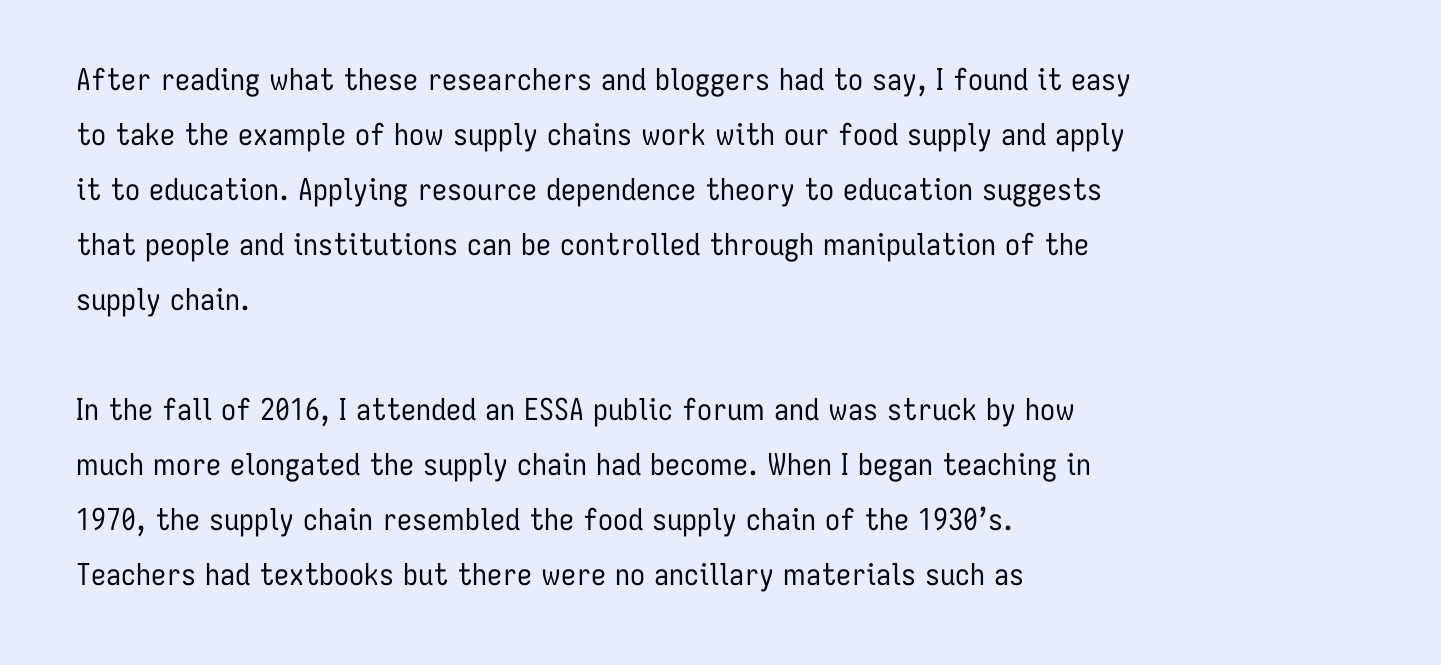After reading what these researchers and bloggers had to say, I found it easy to take the example of how supply chains work with our food supply and apply it to education. Applying resource dependence theory to education suggests that people and institutions can be controlled through manipulation of the supply chain.

In the fall of 2016, I attended an ESSA public forum and was struck by how much more elongated the supply chain had become. When I began teaching in 1970, the supply chain resembled the food supply chain of the 1930’s. Teachers had textbooks but there were no ancillary materials such as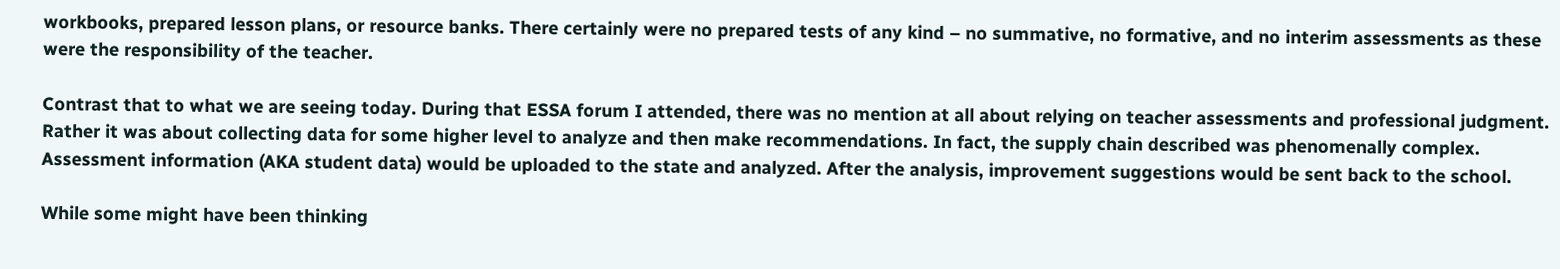workbooks, prepared lesson plans, or resource banks. There certainly were no prepared tests of any kind – no summative, no formative, and no interim assessments as these were the responsibility of the teacher.

Contrast that to what we are seeing today. During that ESSA forum I attended, there was no mention at all about relying on teacher assessments and professional judgment. Rather it was about collecting data for some higher level to analyze and then make recommendations. In fact, the supply chain described was phenomenally complex. Assessment information (AKA student data) would be uploaded to the state and analyzed. After the analysis, improvement suggestions would be sent back to the school.

While some might have been thinking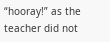“hooray!” as the teacher did not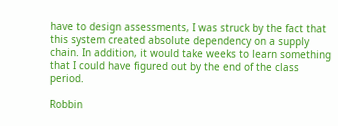have to design assessments, I was struck by the fact that this system created absolute dependency on a supply chain. In addition, it would take weeks to learn something that I could have figured out by the end of the class period.

Robbin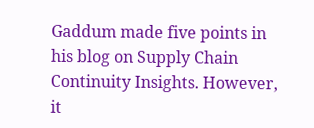Gaddum made five points in his blog on Supply Chain Continuity Insights. However, it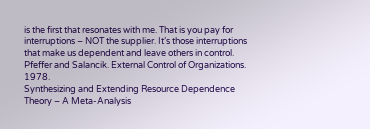is the first that resonates with me. That is you pay for interruptions – NOT the supplier. It’s those interruptions that make us dependent and leave others in control.
Pfeffer and Salancik. External Control of Organizations. 1978.
Synthesizing and Extending Resource Dependence Theory – A Meta-Analysis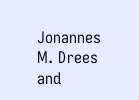Jonannes M. Drees and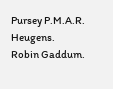Pursey P.M.A.R. Heugens.
Robin Gaddum.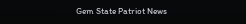Gem State Patriot News